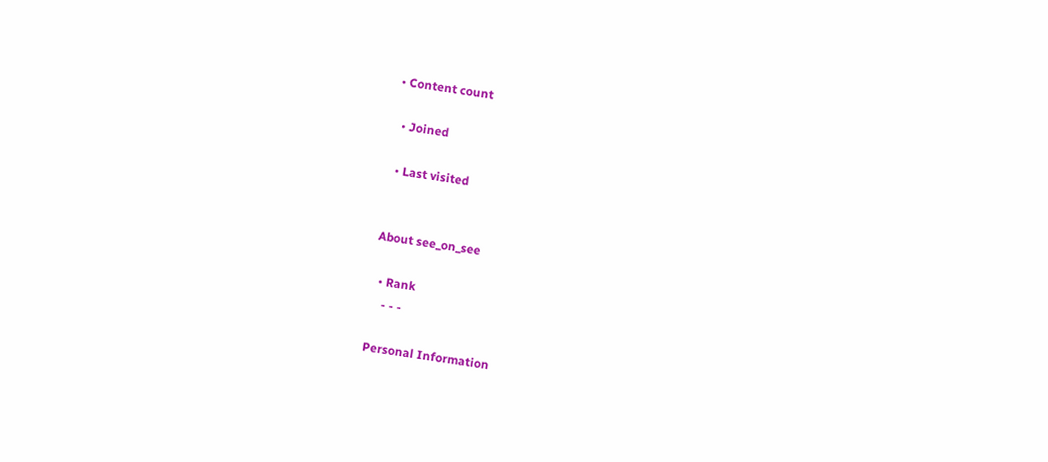• Content count

  • Joined

  • Last visited


About see_on_see

  • Rank
    - - -

Personal Information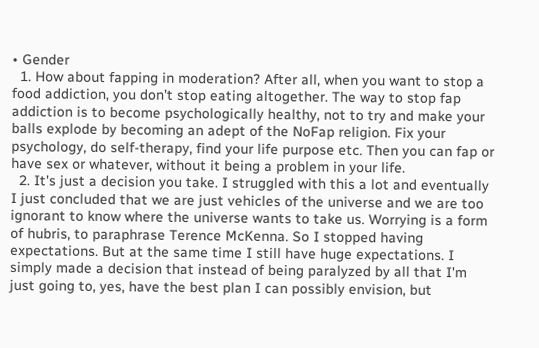• Gender
  1. How about fapping in moderation? After all, when you want to stop a food addiction, you don't stop eating altogether. The way to stop fap addiction is to become psychologically healthy, not to try and make your balls explode by becoming an adept of the NoFap religion. Fix your psychology, do self-therapy, find your life purpose etc. Then you can fap or have sex or whatever, without it being a problem in your life.
  2. It's just a decision you take. I struggled with this a lot and eventually I just concluded that we are just vehicles of the universe and we are too ignorant to know where the universe wants to take us. Worrying is a form of hubris, to paraphrase Terence McKenna. So I stopped having expectations. But at the same time I still have huge expectations. I simply made a decision that instead of being paralyzed by all that I'm just going to, yes, have the best plan I can possibly envision, but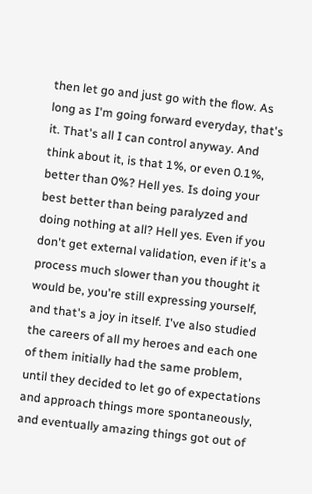then let go and just go with the flow. As long as I'm going forward everyday, that's it. That's all I can control anyway. And think about it, is that 1%, or even 0.1%, better than 0%? Hell yes. Is doing your best better than being paralyzed and doing nothing at all? Hell yes. Even if you don't get external validation, even if it's a process much slower than you thought it would be, you're still expressing yourself, and that's a joy in itself. I've also studied the careers of all my heroes and each one of them initially had the same problem, until they decided to let go of expectations and approach things more spontaneously, and eventually amazing things got out of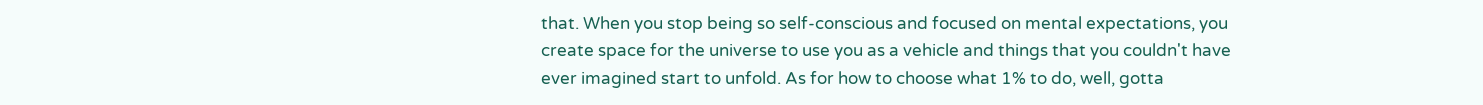that. When you stop being so self-conscious and focused on mental expectations, you create space for the universe to use you as a vehicle and things that you couldn't have ever imagined start to unfold. As for how to choose what 1% to do, well, gotta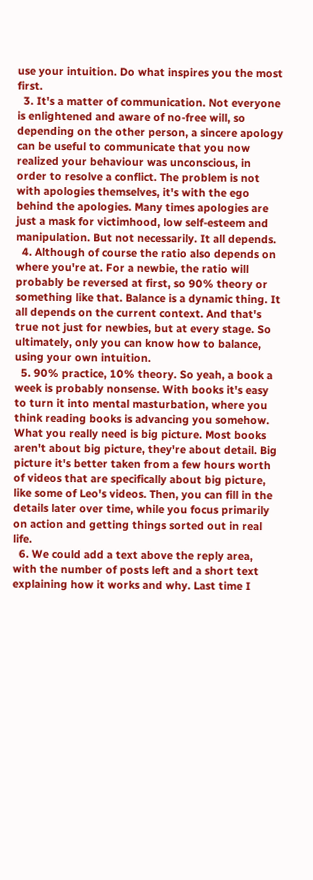use your intuition. Do what inspires you the most first.
  3. It's a matter of communication. Not everyone is enlightened and aware of no-free will, so depending on the other person, a sincere apology can be useful to communicate that you now realized your behaviour was unconscious, in order to resolve a conflict. The problem is not with apologies themselves, it's with the ego behind the apologies. Many times apologies are just a mask for victimhood, low self-esteem and manipulation. But not necessarily. It all depends.
  4. Although of course the ratio also depends on where you're at. For a newbie, the ratio will probably be reversed at first, so 90% theory or something like that. Balance is a dynamic thing. It all depends on the current context. And that's true not just for newbies, but at every stage. So ultimately, only you can know how to balance, using your own intuition.
  5. 90% practice, 10% theory. So yeah, a book a week is probably nonsense. With books it's easy to turn it into mental masturbation, where you think reading books is advancing you somehow. What you really need is big picture. Most books aren't about big picture, they're about detail. Big picture it's better taken from a few hours worth of videos that are specifically about big picture, like some of Leo's videos. Then, you can fill in the details later over time, while you focus primarily on action and getting things sorted out in real life.
  6. We could add a text above the reply area, with the number of posts left and a short text explaining how it works and why. Last time I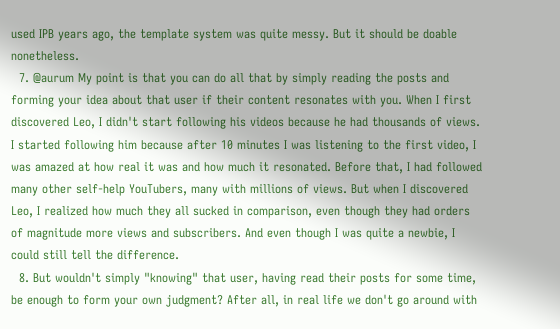used IPB years ago, the template system was quite messy. But it should be doable nonetheless.
  7. @aurum My point is that you can do all that by simply reading the posts and forming your idea about that user if their content resonates with you. When I first discovered Leo, I didn't start following his videos because he had thousands of views. I started following him because after 10 minutes I was listening to the first video, I was amazed at how real it was and how much it resonated. Before that, I had followed many other self-help YouTubers, many with millions of views. But when I discovered Leo, I realized how much they all sucked in comparison, even though they had orders of magnitude more views and subscribers. And even though I was quite a newbie, I could still tell the difference.
  8. But wouldn't simply "knowing" that user, having read their posts for some time, be enough to form your own judgment? After all, in real life we don't go around with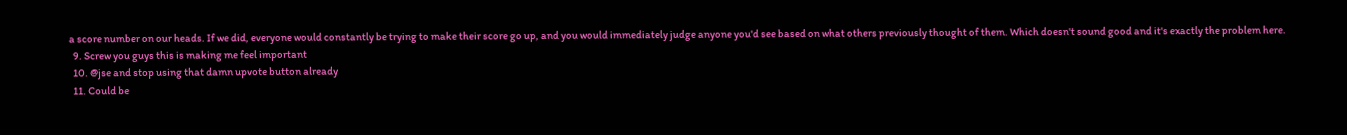a score number on our heads. If we did, everyone would constantly be trying to make their score go up, and you would immediately judge anyone you'd see based on what others previously thought of them. Which doesn't sound good and it's exactly the problem here.
  9. Screw you guys this is making me feel important
  10. @jse and stop using that damn upvote button already
  11. Could be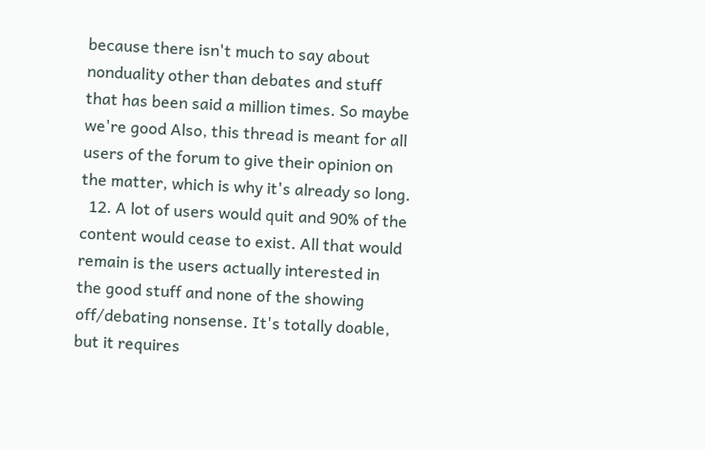because there isn't much to say about nonduality other than debates and stuff that has been said a million times. So maybe we're good Also, this thread is meant for all users of the forum to give their opinion on the matter, which is why it's already so long.
  12. A lot of users would quit and 90% of the content would cease to exist. All that would remain is the users actually interested in the good stuff and none of the showing off/debating nonsense. It's totally doable, but it requires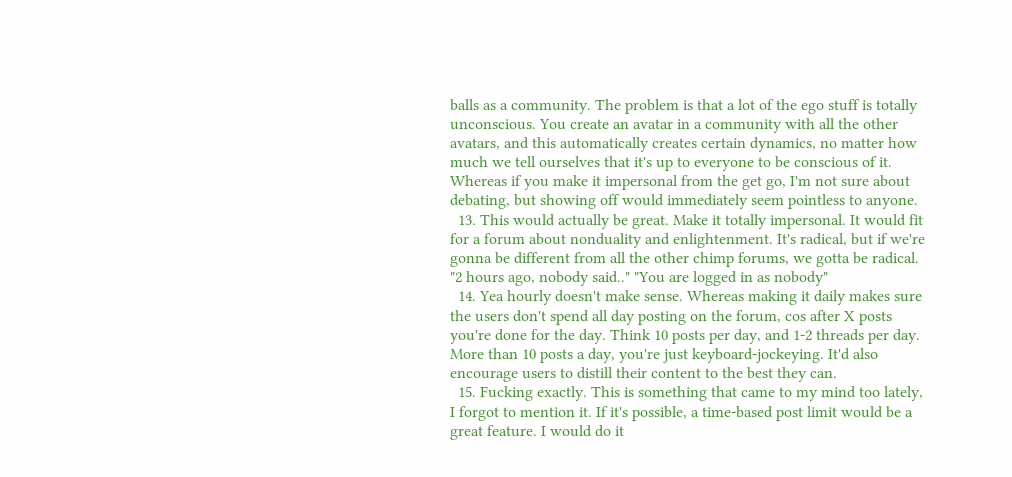balls as a community. The problem is that a lot of the ego stuff is totally unconscious. You create an avatar in a community with all the other avatars, and this automatically creates certain dynamics, no matter how much we tell ourselves that it's up to everyone to be conscious of it. Whereas if you make it impersonal from the get go, I'm not sure about debating, but showing off would immediately seem pointless to anyone.
  13. This would actually be great. Make it totally impersonal. It would fit for a forum about nonduality and enlightenment. It's radical, but if we're gonna be different from all the other chimp forums, we gotta be radical. "2 hours ago, nobody said.." "You are logged in as nobody"
  14. Yea hourly doesn't make sense. Whereas making it daily makes sure the users don't spend all day posting on the forum, cos after X posts you're done for the day. Think 10 posts per day, and 1-2 threads per day. More than 10 posts a day, you're just keyboard-jockeying. It'd also encourage users to distill their content to the best they can.
  15. Fucking exactly. This is something that came to my mind too lately, I forgot to mention it. If it's possible, a time-based post limit would be a great feature. I would do it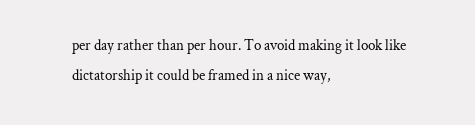per day rather than per hour. To avoid making it look like dictatorship it could be framed in a nice way,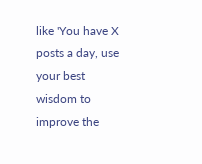like 'You have X posts a day, use your best wisdom to improve the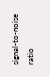signal-to-noise ratio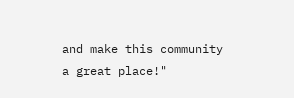and make this community a great place!"